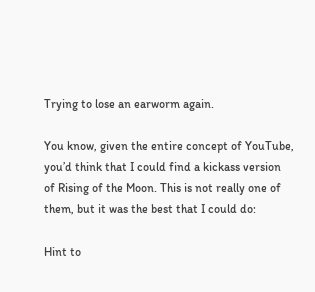Trying to lose an earworm again.

You know, given the entire concept of YouTube, you’d think that I could find a kickass version of Rising of the Moon. This is not really one of them, but it was the best that I could do:

Hint to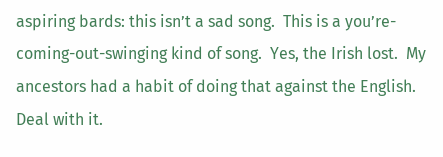aspiring bards: this isn’t a sad song.  This is a you’re-coming-out-swinging kind of song.  Yes, the Irish lost.  My ancestors had a habit of doing that against the English.  Deal with it.